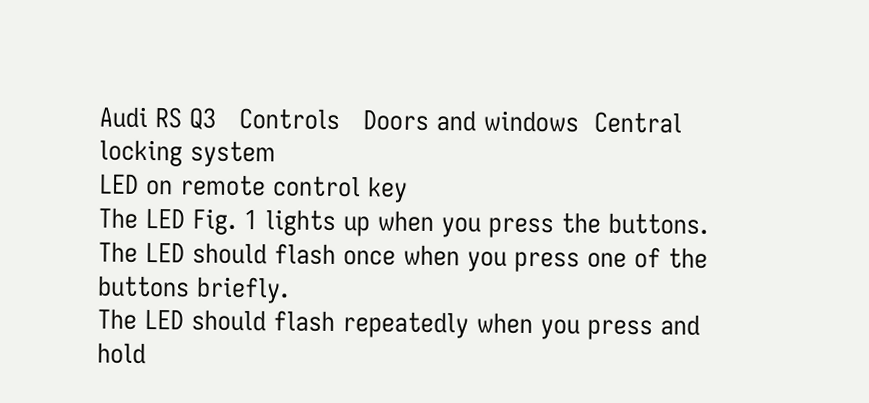Audi RS Q3   Controls   Doors and windows  Central locking system
LED on remote control key
The LED Fig. 1 lights up when you press the buttons.
The LED should flash once when you press one of the buttons briefly.
The LED should flash repeatedly when you press and hold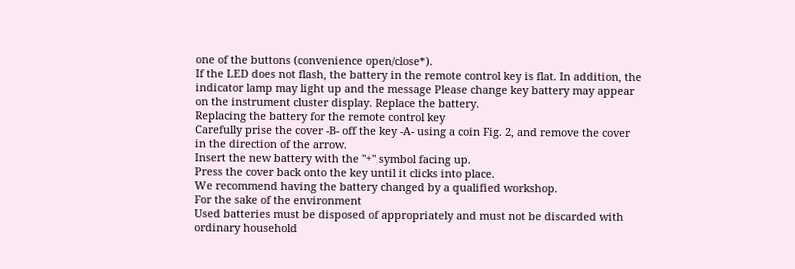one of the buttons (convenience open/close*).
If the LED does not flash, the battery in the remote control key is flat. In addition, the indicator lamp may light up and the message Please change key battery may appear on the instrument cluster display. Replace the battery.
Replacing the battery for the remote control key
Carefully prise the cover -B- off the key -A- using a coin Fig. 2, and remove the cover in the direction of the arrow.
Insert the new battery with the "+" symbol facing up.
Press the cover back onto the key until it clicks into place.
We recommend having the battery changed by a qualified workshop.
For the sake of the environment
Used batteries must be disposed of appropriately and must not be discarded with ordinary household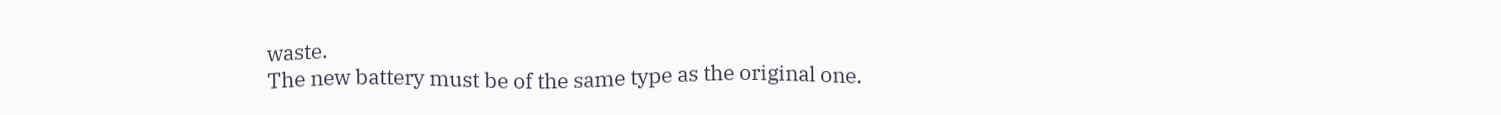waste.
The new battery must be of the same type as the original one.